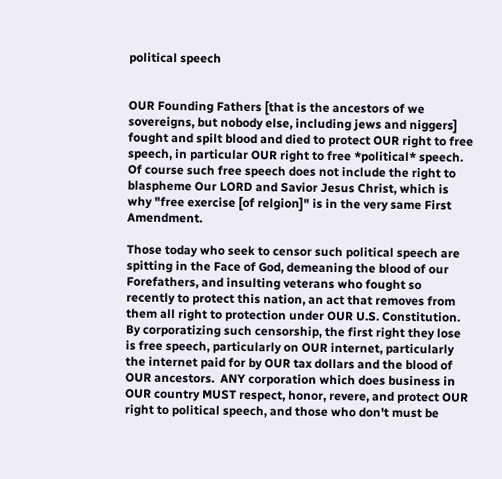political speech


OUR Founding Fathers [that is the ancestors of we sovereigns, but nobody else, including jews and niggers] fought and spilt blood and died to protect OUR right to free speech, in particular OUR right to free *political* speech.  Of course such free speech does not include the right to blaspheme Our LORD and Savior Jesus Christ, which is why "free exercise [of relgion]" is in the very same First Amendment.

Those today who seek to censor such political speech are spitting in the Face of God, demeaning the blood of our Forefathers, and insulting veterans who fought so recently to protect this nation, an act that removes from them all right to protection under OUR U.S. Constitution.  By corporatizing such censorship, the first right they lose is free speech, particularly on OUR internet, particularly the internet paid for by OUR tax dollars and the blood of OUR ancestors.  ANY corporation which does business in OUR country MUST respect, honor, revere, and protect OUR right to political speech, and those who don't must be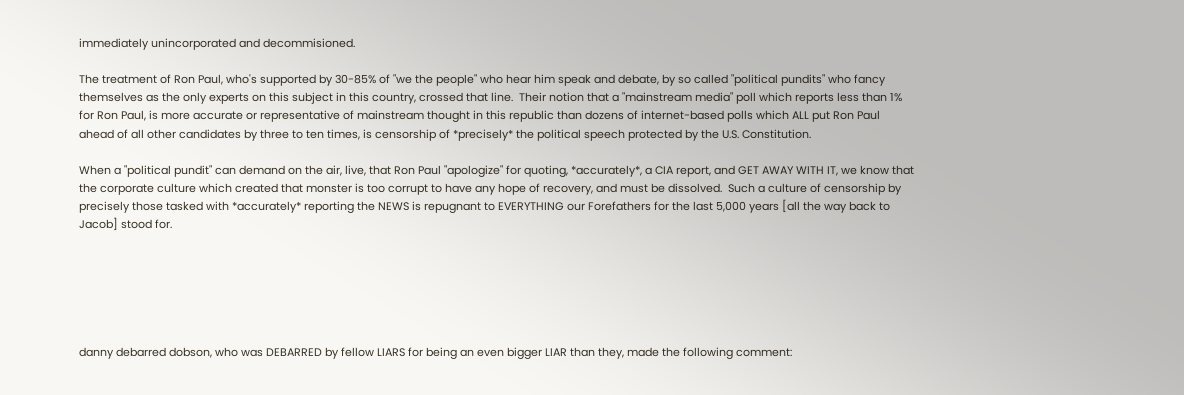immediately unincorporated and decommisioned.

The treatment of Ron Paul, who's supported by 30-85% of "we the people" who hear him speak and debate, by so called "political pundits" who fancy themselves as the only experts on this subject in this country, crossed that line.  Their notion that a "mainstream media" poll which reports less than 1% for Ron Paul, is more accurate or representative of mainstream thought in this republic than dozens of internet-based polls which ALL put Ron Paul ahead of all other candidates by three to ten times, is censorship of *precisely* the political speech protected by the U.S. Constitution.

When a "political pundit" can demand on the air, live, that Ron Paul "apologize" for quoting, *accurately*, a CIA report, and GET AWAY WITH IT, we know that the corporate culture which created that monster is too corrupt to have any hope of recovery, and must be dissolved.  Such a culture of censorship by precisely those tasked with *accurately* reporting the NEWS is repugnant to EVERYTHING our Forefathers for the last 5,000 years [all the way back to Jacob] stood for.






danny debarred dobson, who was DEBARRED by fellow LIARS for being an even bigger LIAR than they, made the following comment: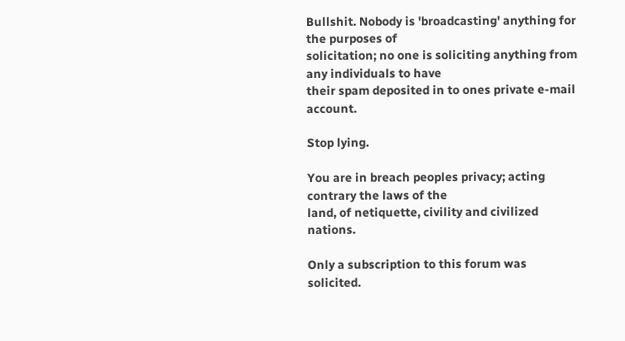Bullshit. Nobody is 'broadcasting' anything for the purposes of
solicitation; no one is soliciting anything from any individuals to have
their spam deposited in to ones private e-mail account.

Stop lying.

You are in breach peoples privacy; acting contrary the laws of the
land, of netiquette, civility and civilized nations.

Only a subscription to this forum was solicited.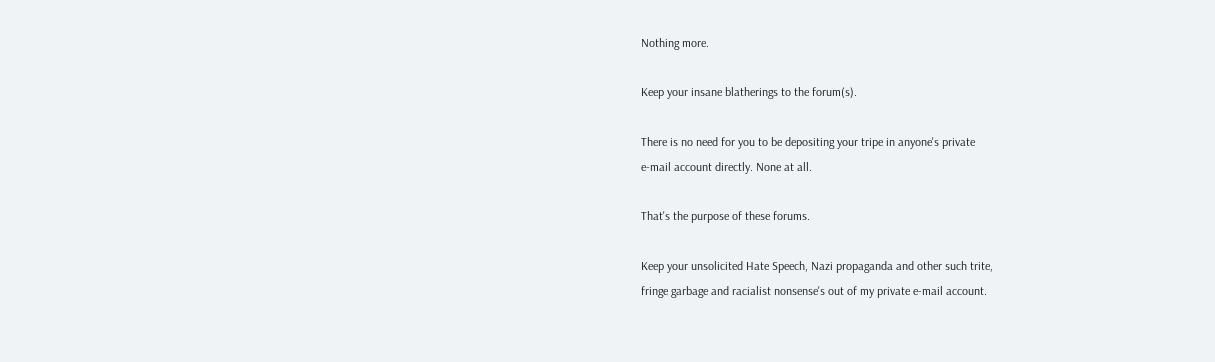Nothing more.

Keep your insane blatherings to the forum(s).

There is no need for you to be depositing your tripe in anyone's private
e-mail account directly. None at all.

That's the purpose of these forums.

Keep your unsolicited Hate Speech, Nazi propaganda and other such trite,
fringe garbage and racialist nonsense's out of my private e-mail account.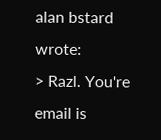alan bstard wrote:
> Razl. You're email is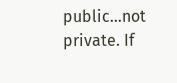public...not private. If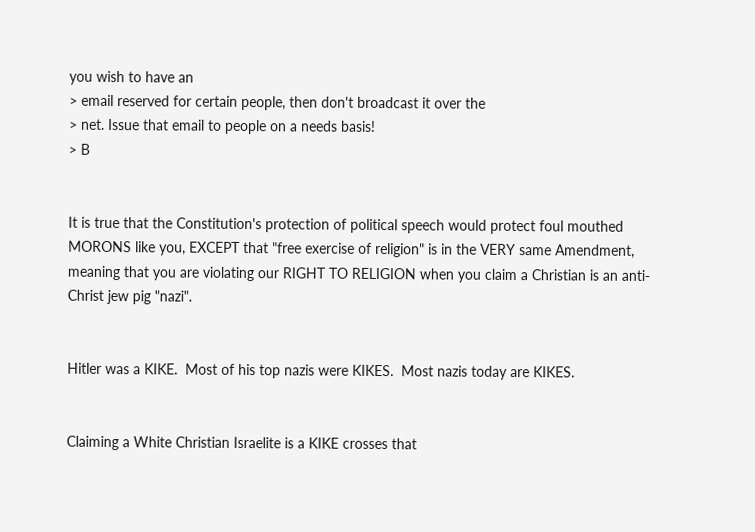you wish to have an
> email reserved for certain people, then don't broadcast it over the
> net. Issue that email to people on a needs basis!
> B


It is true that the Constitution's protection of political speech would protect foul mouthed MORONS like you, EXCEPT that "free exercise of religion" is in the VERY same Amendment, meaning that you are violating our RIGHT TO RELIGION when you claim a Christian is an anti-Christ jew pig "nazi".


Hitler was a KIKE.  Most of his top nazis were KIKES.  Most nazis today are KIKES.


Claiming a White Christian Israelite is a KIKE crosses that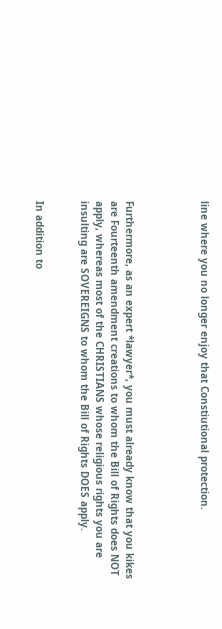line where you no longer enjoy that Constiutional protection.




Furthermore, as an expert *lawyer*, you must already know that you kikes are Fourteenth amendment creations to whom the Bill of Rights does NOT apply, whereas most of the CHRISTIANS whose religious rights you are insulting are SOVEREIGNS to whom the Bill of Rights DOES apply.


In addition to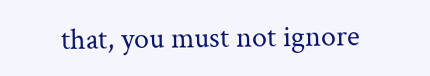that, you must not ignore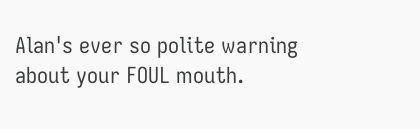Alan's ever so polite warning about your FOUL mouth.